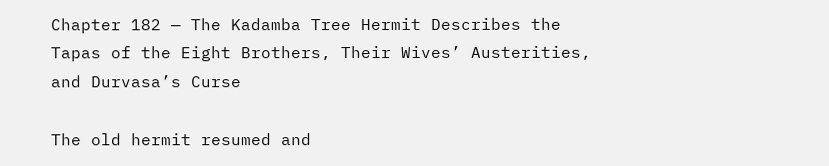Chapter 182 — The Kadamba Tree Hermit Describes the Tapas of the Eight Brothers, Their Wives’ Austerities, and Durvasa’s Curse

The old hermit resumed and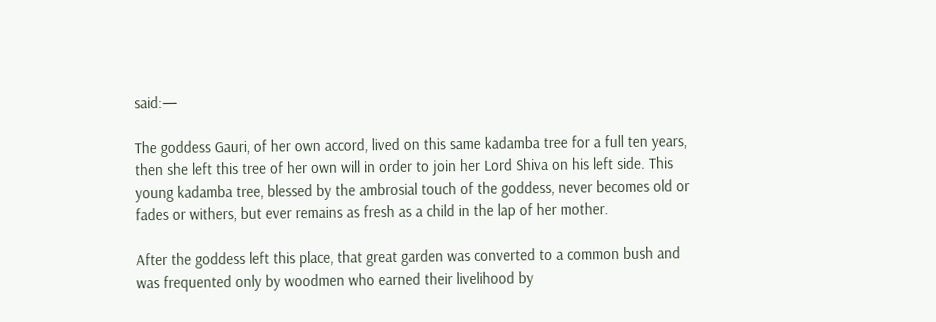said:—

The goddess Gauri, of her own accord, lived on this same kadamba tree for a full ten years, then she left this tree of her own will in order to join her Lord Shiva on his left side. This young kadamba tree, blessed by the ambrosial touch of the goddess, never becomes old or fades or withers, but ever remains as fresh as a child in the lap of her mother.

After the goddess left this place, that great garden was converted to a common bush and was frequented only by woodmen who earned their livelihood by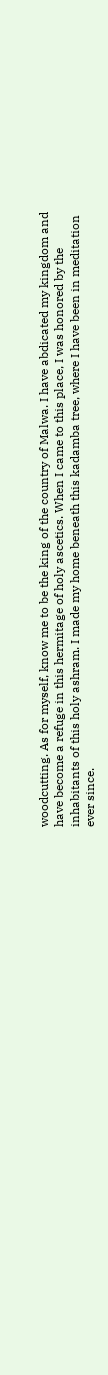woodcutting. As for myself, know me to be the king of the country of Malwa. I have abdicated my kingdom and have become a refuge in this hermitage of holy ascetics. When I came to this place, I was honored by the inhabitants of this holy ashram. I made my home beneath this kadamba tree, where I have been in meditation ever since.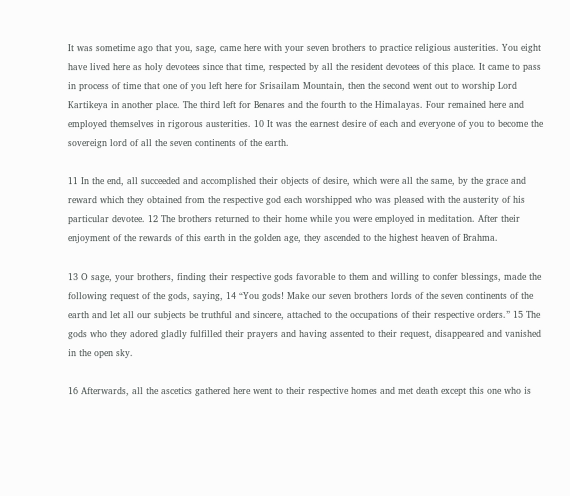It was sometime ago that you, sage, came here with your seven brothers to practice religious austerities. You eight have lived here as holy devotees since that time, respected by all the resident devotees of this place. It came to pass in process of time that one of you left here for Srisailam Mountain, then the second went out to worship Lord Kartikeya in another place. The third left for Benares and the fourth to the Himalayas. Four remained here and employed themselves in rigorous austerities. 10 It was the earnest desire of each and everyone of you to become the sovereign lord of all the seven continents of the earth.

11 In the end, all succeeded and accomplished their objects of desire, which were all the same, by the grace and reward which they obtained from the respective god each worshipped who was pleased with the austerity of his particular devotee. 12 The brothers returned to their home while you were employed in meditation. After their enjoyment of the rewards of this earth in the golden age, they ascended to the highest heaven of Brahma.

13 O sage, your brothers, finding their respective gods favorable to them and willing to confer blessings, made the following request of the gods, saying, 14 “You gods! Make our seven brothers lords of the seven continents of the earth and let all our subjects be truthful and sincere, attached to the occupations of their respective orders.” 15 The gods who they adored gladly fulfilled their prayers and having assented to their request, disappeared and vanished in the open sky.

16 Afterwards, all the ascetics gathered here went to their respective homes and met death except this one who is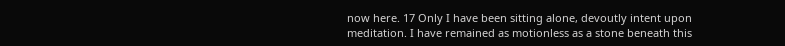now here. 17 Only I have been sitting alone, devoutly intent upon meditation. I have remained as motionless as a stone beneath this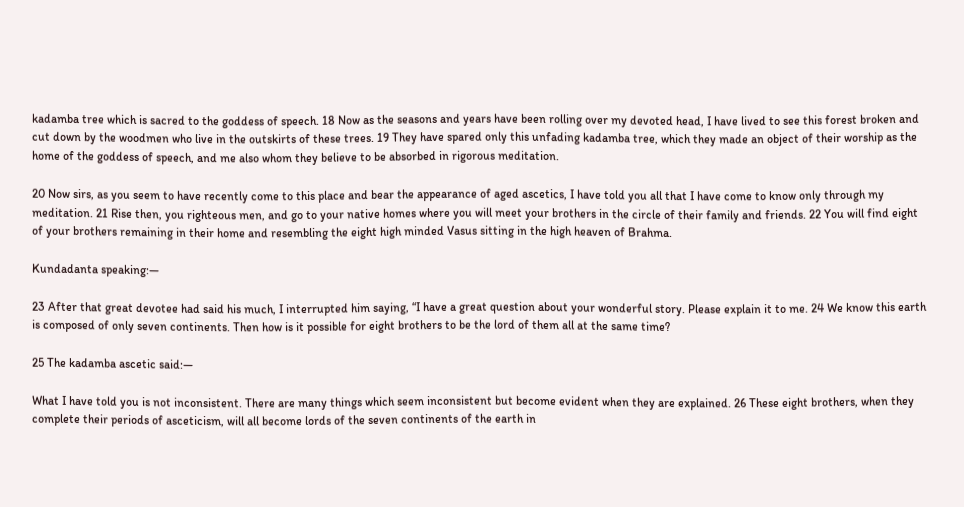kadamba tree which is sacred to the goddess of speech. 18 Now as the seasons and years have been rolling over my devoted head, I have lived to see this forest broken and cut down by the woodmen who live in the outskirts of these trees. 19 They have spared only this unfading kadamba tree, which they made an object of their worship as the home of the goddess of speech, and me also whom they believe to be absorbed in rigorous meditation.

20 Now sirs, as you seem to have recently come to this place and bear the appearance of aged ascetics, I have told you all that I have come to know only through my meditation. 21 Rise then, you righteous men, and go to your native homes where you will meet your brothers in the circle of their family and friends. 22 You will find eight of your brothers remaining in their home and resembling the eight high minded Vasus sitting in the high heaven of Brahma.

Kundadanta speaking:—

23 After that great devotee had said his much, I interrupted him saying, “I have a great question about your wonderful story. Please explain it to me. 24 We know this earth is composed of only seven continents. Then how is it possible for eight brothers to be the lord of them all at the same time?

25 The kadamba ascetic said:—

What I have told you is not inconsistent. There are many things which seem inconsistent but become evident when they are explained. 26 These eight brothers, when they complete their periods of asceticism, will all become lords of the seven continents of the earth in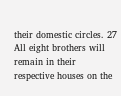their domestic circles. 27 All eight brothers will remain in their respective houses on the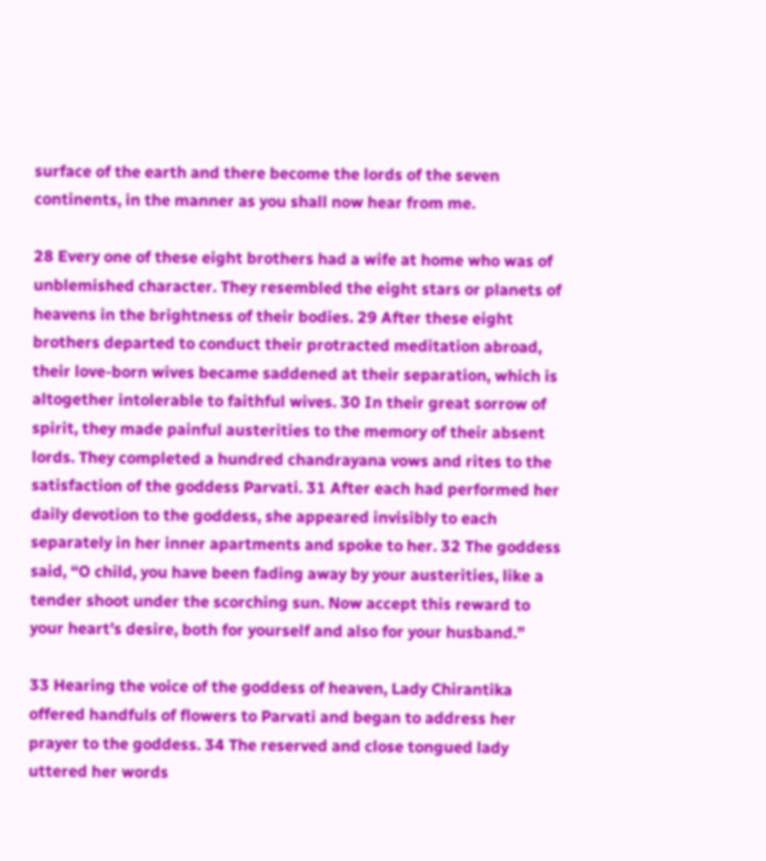surface of the earth and there become the lords of the seven continents, in the manner as you shall now hear from me.

28 Every one of these eight brothers had a wife at home who was of unblemished character. They resembled the eight stars or planets of heavens in the brightness of their bodies. 29 After these eight brothers departed to conduct their protracted meditation abroad, their love-born wives became saddened at their separation, which is altogether intolerable to faithful wives. 30 In their great sorrow of spirit, they made painful austerities to the memory of their absent lords. They completed a hundred chandrayana vows and rites to the satisfaction of the goddess Parvati. 31 After each had performed her daily devotion to the goddess, she appeared invisibly to each separately in her inner apartments and spoke to her. 32 The goddess said, “O child, you have been fading away by your austerities, like a tender shoot under the scorching sun. Now accept this reward to your heart’s desire, both for yourself and also for your husband.”

33 Hearing the voice of the goddess of heaven, Lady Chirantika offered handfuls of flowers to Parvati and began to address her prayer to the goddess. 34 The reserved and close tongued lady uttered her words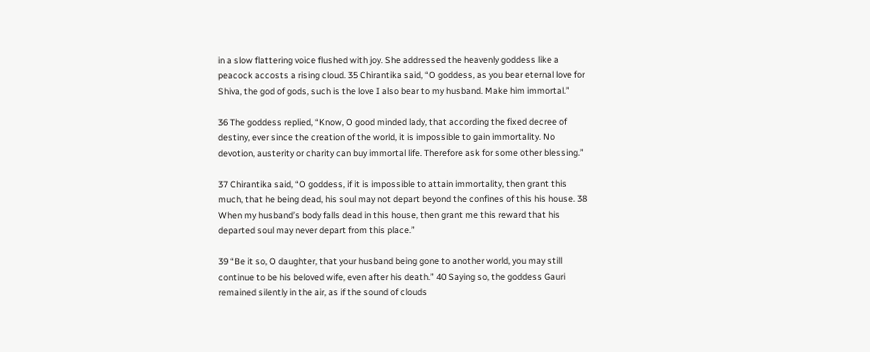in a slow flattering voice flushed with joy. She addressed the heavenly goddess like a peacock accosts a rising cloud. 35 Chirantika said, “O goddess, as you bear eternal love for Shiva, the god of gods, such is the love I also bear to my husband. Make him immortal.”

36 The goddess replied, “Know, O good minded lady, that according the fixed decree of destiny, ever since the creation of the world, it is impossible to gain immortality. No devotion, austerity or charity can buy immortal life. Therefore ask for some other blessing.”

37 Chirantika said, “O goddess, if it is impossible to attain immortality, then grant this much, that he being dead, his soul may not depart beyond the confines of this his house. 38 When my husband’s body falls dead in this house, then grant me this reward that his departed soul may never depart from this place.”

39 “Be it so, O daughter, that your husband being gone to another world, you may still continue to be his beloved wife, even after his death.” 40 Saying so, the goddess Gauri remained silently in the air, as if the sound of clouds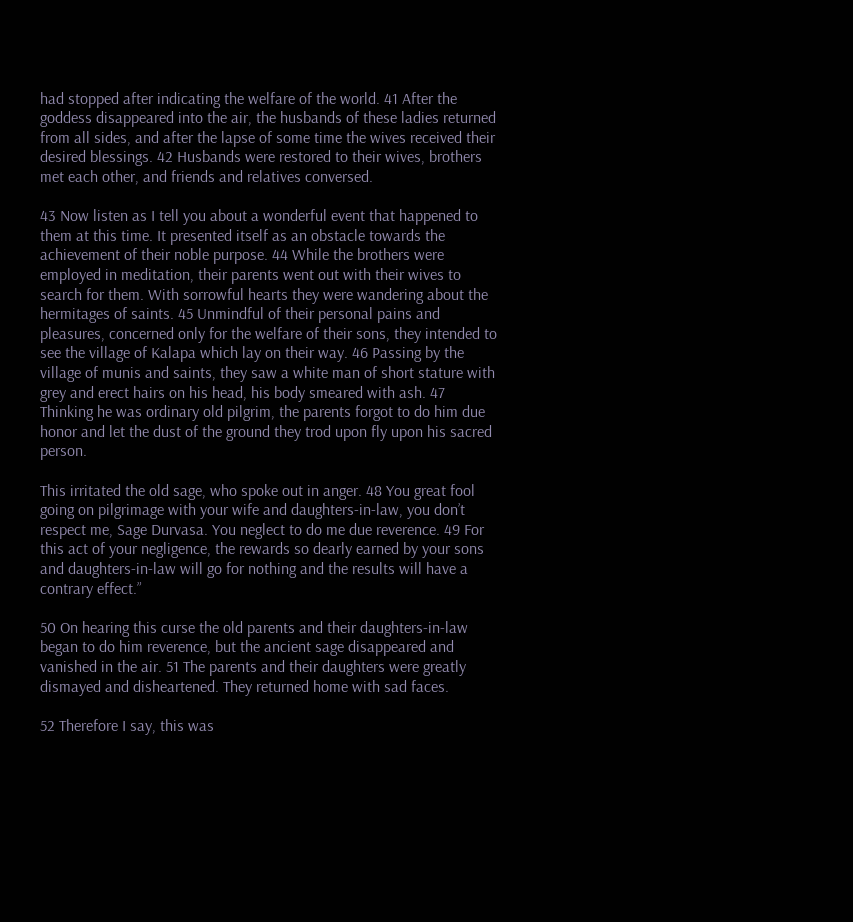had stopped after indicating the welfare of the world. 41 After the goddess disappeared into the air, the husbands of these ladies returned from all sides, and after the lapse of some time the wives received their desired blessings. 42 Husbands were restored to their wives, brothers met each other, and friends and relatives conversed.

43 Now listen as I tell you about a wonderful event that happened to them at this time. It presented itself as an obstacle towards the achievement of their noble purpose. 44 While the brothers were employed in meditation, their parents went out with their wives to search for them. With sorrowful hearts they were wandering about the hermitages of saints. 45 Unmindful of their personal pains and pleasures, concerned only for the welfare of their sons, they intended to see the village of Kalapa which lay on their way. 46 Passing by the village of munis and saints, they saw a white man of short stature with grey and erect hairs on his head, his body smeared with ash. 47 Thinking he was ordinary old pilgrim, the parents forgot to do him due honor and let the dust of the ground they trod upon fly upon his sacred person.

This irritated the old sage, who spoke out in anger. 48 You great fool going on pilgrimage with your wife and daughters-in-law, you don’t respect me, Sage Durvasa. You neglect to do me due reverence. 49 For this act of your negligence, the rewards so dearly earned by your sons and daughters-in-law will go for nothing and the results will have a contrary effect.”

50 On hearing this curse the old parents and their daughters-in-law began to do him reverence, but the ancient sage disappeared and vanished in the air. 51 The parents and their daughters were greatly dismayed and disheartened. They returned home with sad faces.

52 Therefore I say, this was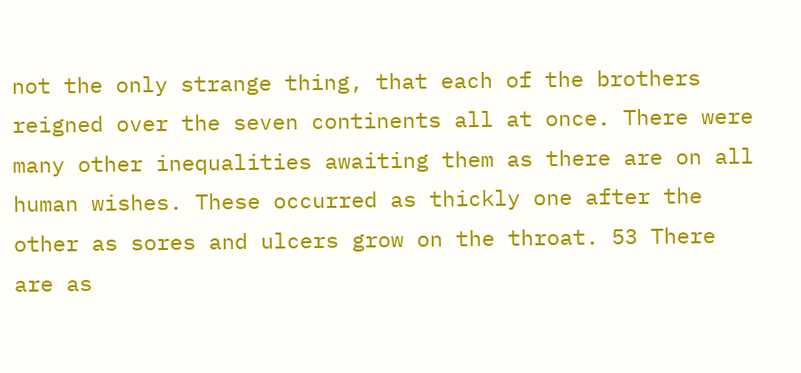not the only strange thing, that each of the brothers reigned over the seven continents all at once. There were many other inequalities awaiting them as there are on all human wishes. These occurred as thickly one after the other as sores and ulcers grow on the throat. 53 There are as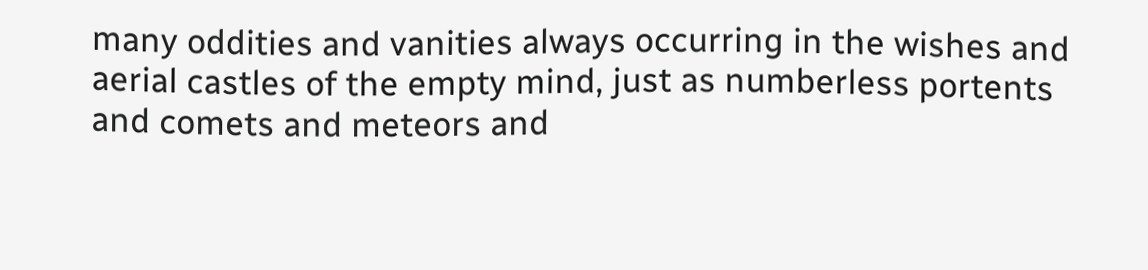many oddities and vanities always occurring in the wishes and aerial castles of the empty mind, just as numberless portents and comets and meteors and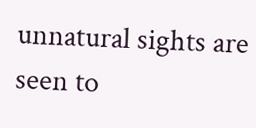unnatural sights are seen to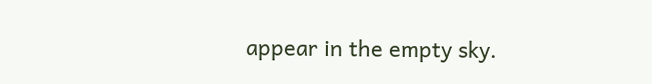appear in the empty sky.